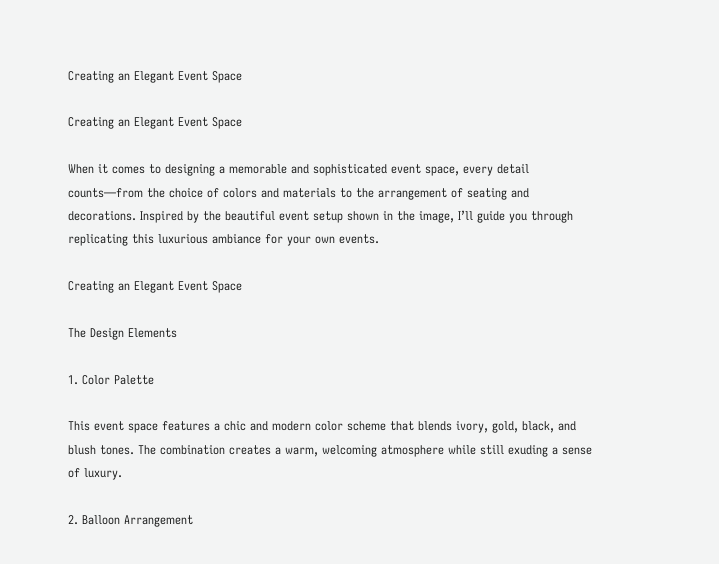Creating an Elegant Event Space

Creating an Elegant Event Space

When it comes to designing a memorable and sophisticated event space, every detail counts—from the choice of colors and materials to the arrangement of seating and decorations. Inspired by the beautiful event setup shown in the image, I’ll guide you through replicating this luxurious ambiance for your own events.

Creating an Elegant Event Space

The Design Elements

1. Color Palette

This event space features a chic and modern color scheme that blends ivory, gold, black, and blush tones. The combination creates a warm, welcoming atmosphere while still exuding a sense of luxury.

2. Balloon Arrangement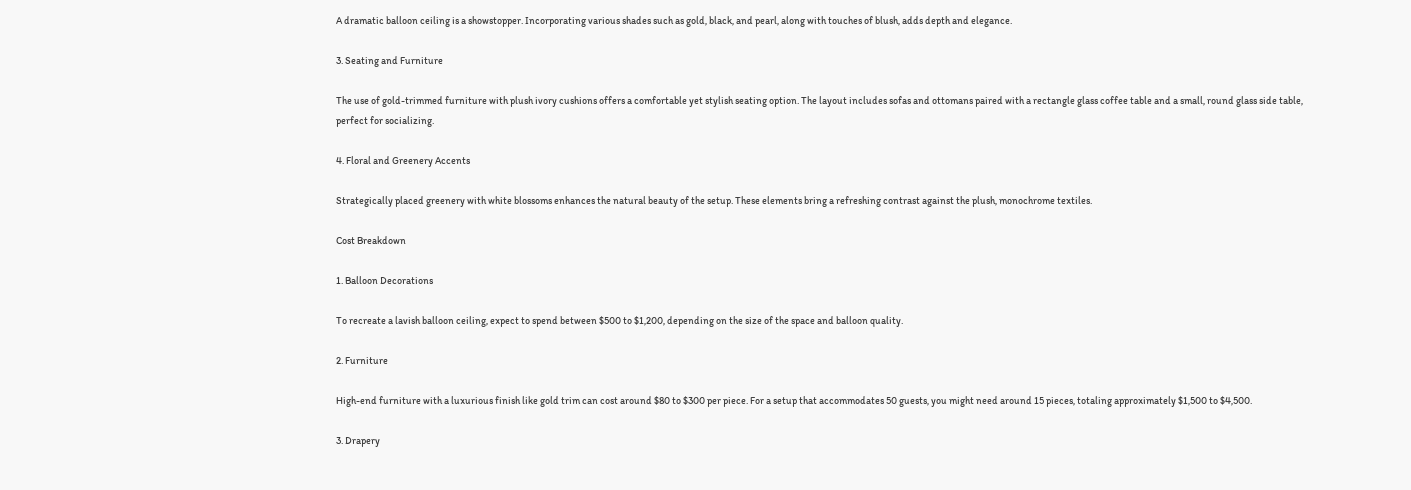A dramatic balloon ceiling is a showstopper. Incorporating various shades such as gold, black, and pearl, along with touches of blush, adds depth and elegance.

3. Seating and Furniture

The use of gold-trimmed furniture with plush ivory cushions offers a comfortable yet stylish seating option. The layout includes sofas and ottomans paired with a rectangle glass coffee table and a small, round glass side table, perfect for socializing.

4. Floral and Greenery Accents

Strategically placed greenery with white blossoms enhances the natural beauty of the setup. These elements bring a refreshing contrast against the plush, monochrome textiles.

Cost Breakdown

1. Balloon Decorations

To recreate a lavish balloon ceiling, expect to spend between $500 to $1,200, depending on the size of the space and balloon quality.

2. Furniture

High-end furniture with a luxurious finish like gold trim can cost around $80 to $300 per piece. For a setup that accommodates 50 guests, you might need around 15 pieces, totaling approximately $1,500 to $4,500.

3. Drapery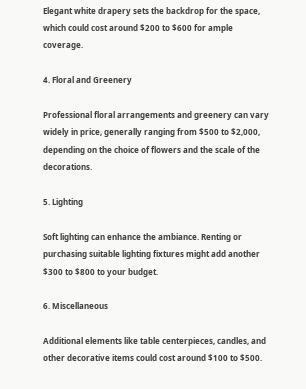Elegant white drapery sets the backdrop for the space, which could cost around $200 to $600 for ample coverage.

4. Floral and Greenery

Professional floral arrangements and greenery can vary widely in price, generally ranging from $500 to $2,000, depending on the choice of flowers and the scale of the decorations.

5. Lighting

Soft lighting can enhance the ambiance. Renting or purchasing suitable lighting fixtures might add another $300 to $800 to your budget.

6. Miscellaneous

Additional elements like table centerpieces, candles, and other decorative items could cost around $100 to $500.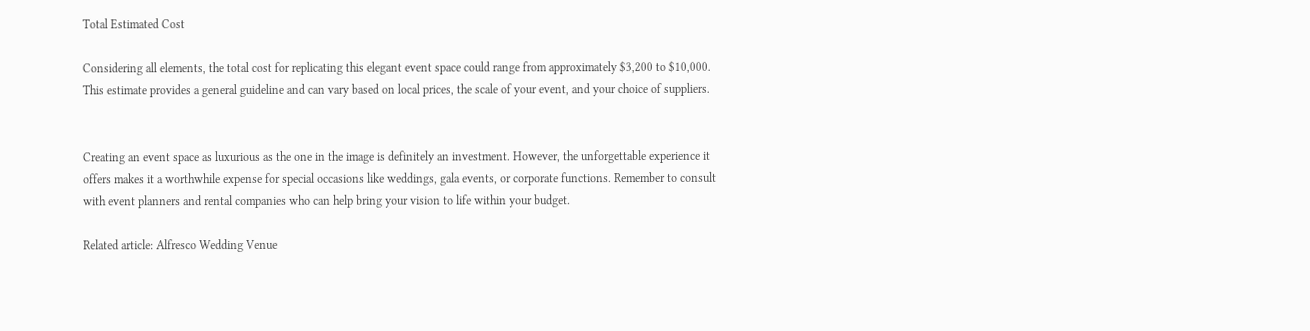Total Estimated Cost

Considering all elements, the total cost for replicating this elegant event space could range from approximately $3,200 to $10,000. This estimate provides a general guideline and can vary based on local prices, the scale of your event, and your choice of suppliers.


Creating an event space as luxurious as the one in the image is definitely an investment. However, the unforgettable experience it offers makes it a worthwhile expense for special occasions like weddings, gala events, or corporate functions. Remember to consult with event planners and rental companies who can help bring your vision to life within your budget.

Related article: Alfresco Wedding Venue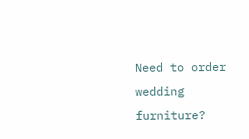Need to order wedding furniture?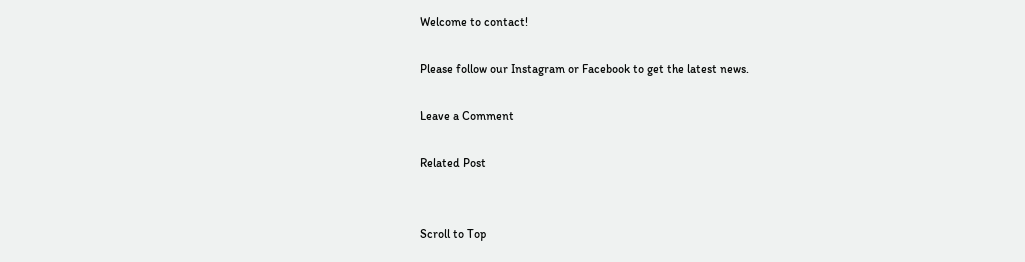Welcome to contact!

Please follow our Instagram or Facebook to get the latest news.

Leave a Comment

Related Post


Scroll to Top